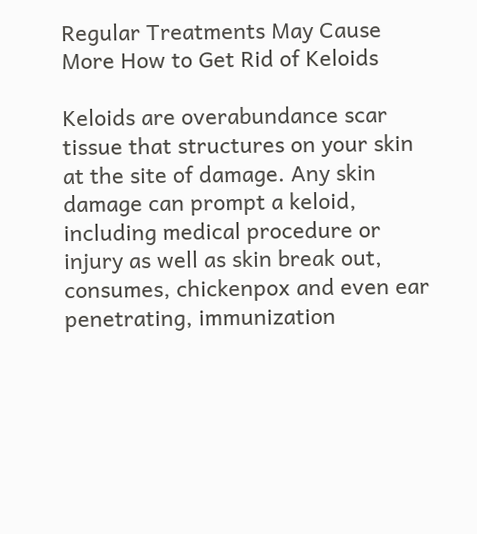Regular Treatments May Cause More How to Get Rid of Keloids

Keloids are overabundance scar tissue that structures on your skin at the site of damage. Any skin damage can prompt a keloid, including medical procedure or injury as well as skin break out, consumes, chickenpox and even ear penetrating, immunization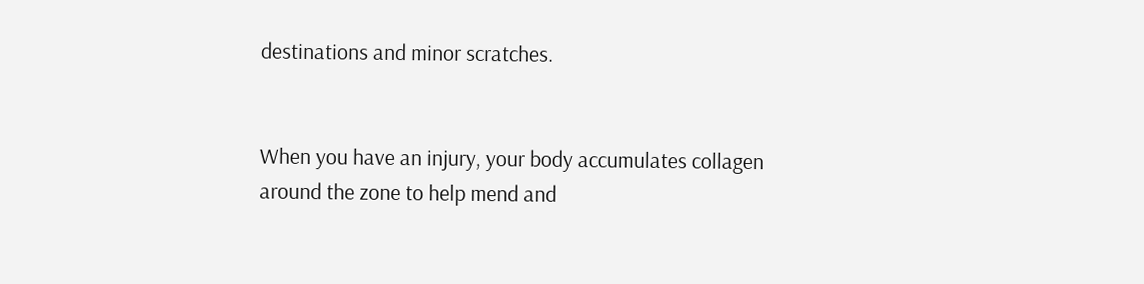destinations and minor scratches.


When you have an injury, your body accumulates collagen around the zone to help mend and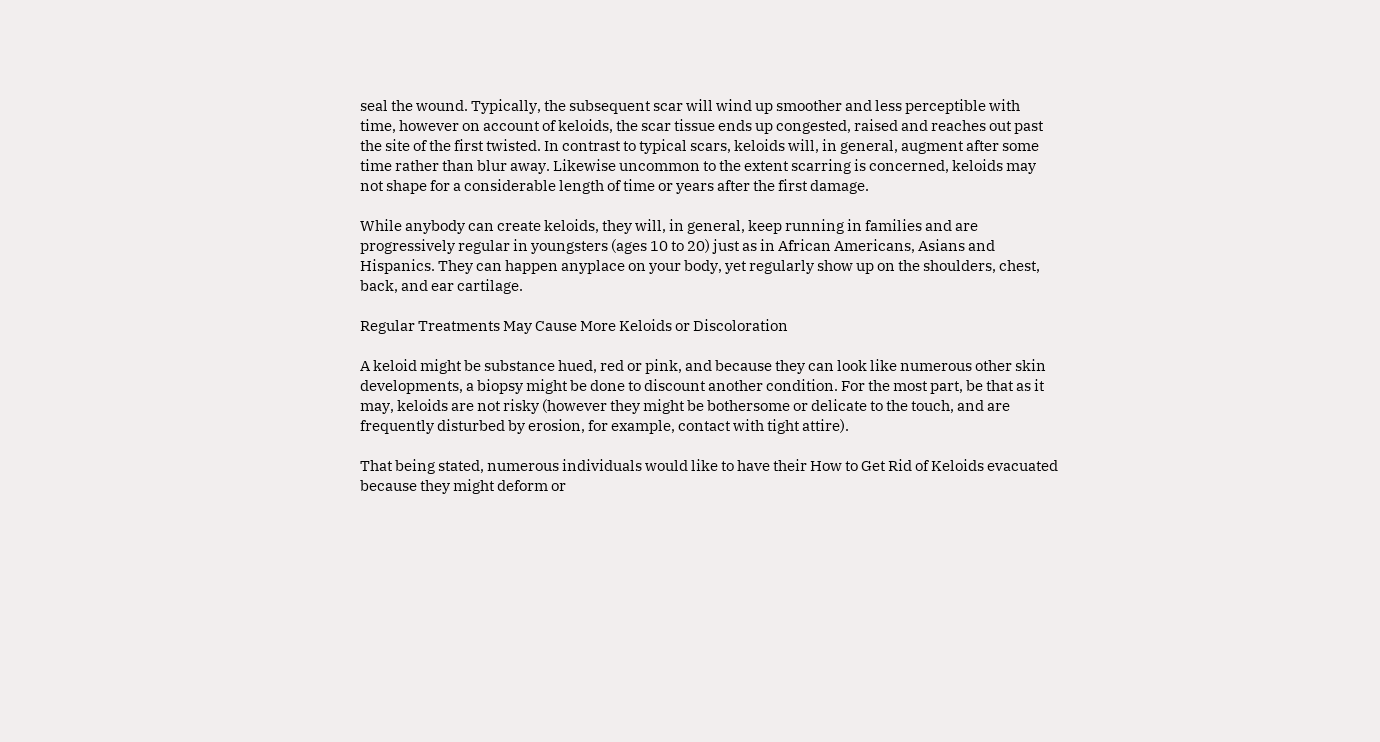seal the wound. Typically, the subsequent scar will wind up smoother and less perceptible with time, however on account of keloids, the scar tissue ends up congested, raised and reaches out past the site of the first twisted. In contrast to typical scars, keloids will, in general, augment after some time rather than blur away. Likewise uncommon to the extent scarring is concerned, keloids may not shape for a considerable length of time or years after the first damage.

While anybody can create keloids, they will, in general, keep running in families and are progressively regular in youngsters (ages 10 to 20) just as in African Americans, Asians and Hispanics. They can happen anyplace on your body, yet regularly show up on the shoulders, chest, back, and ear cartilage.

Regular Treatments May Cause More Keloids or Discoloration

A keloid might be substance hued, red or pink, and because they can look like numerous other skin developments, a biopsy might be done to discount another condition. For the most part, be that as it may, keloids are not risky (however they might be bothersome or delicate to the touch, and are frequently disturbed by erosion, for example, contact with tight attire).

That being stated, numerous individuals would like to have their How to Get Rid of Keloids evacuated because they might deform or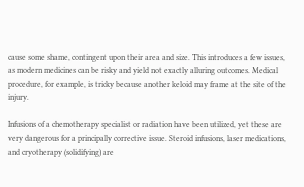cause some shame, contingent upon their area and size. This introduces a few issues, as modern medicines can be risky and yield not exactly alluring outcomes. Medical procedure, for example, is tricky because another keloid may frame at the site of the injury.

Infusions of a chemotherapy specialist or radiation have been utilized, yet these are very dangerous for a principally corrective issue. Steroid infusions, laser medications, and cryotherapy (solidifying) are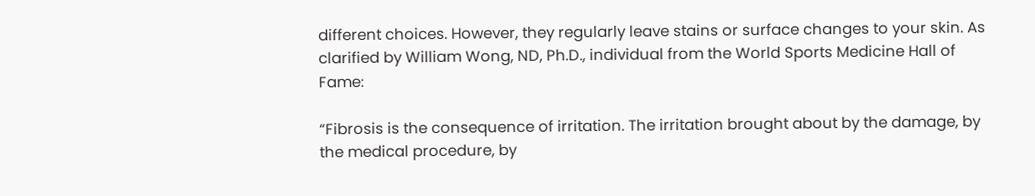different choices. However, they regularly leave stains or surface changes to your skin. As clarified by William Wong, ND, Ph.D., individual from the World Sports Medicine Hall of Fame:

“Fibrosis is the consequence of irritation. The irritation brought about by the damage, by the medical procedure, by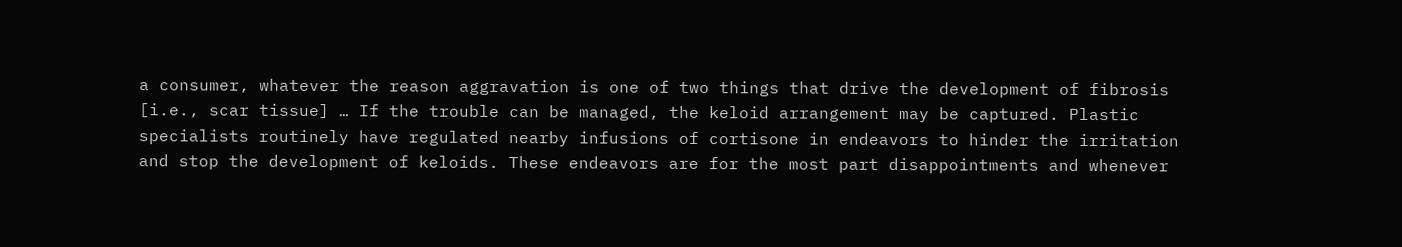a consumer, whatever the reason aggravation is one of two things that drive the development of fibrosis [i.e., scar tissue] … If the trouble can be managed, the keloid arrangement may be captured. Plastic specialists routinely have regulated nearby infusions of cortisone in endeavors to hinder the irritation and stop the development of keloids. These endeavors are for the most part disappointments and whenever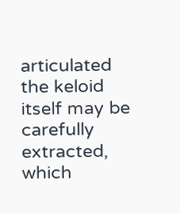articulated the keloid itself may be carefully extracted, which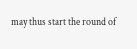may thus start the round of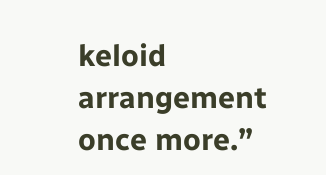keloid arrangement once more.”